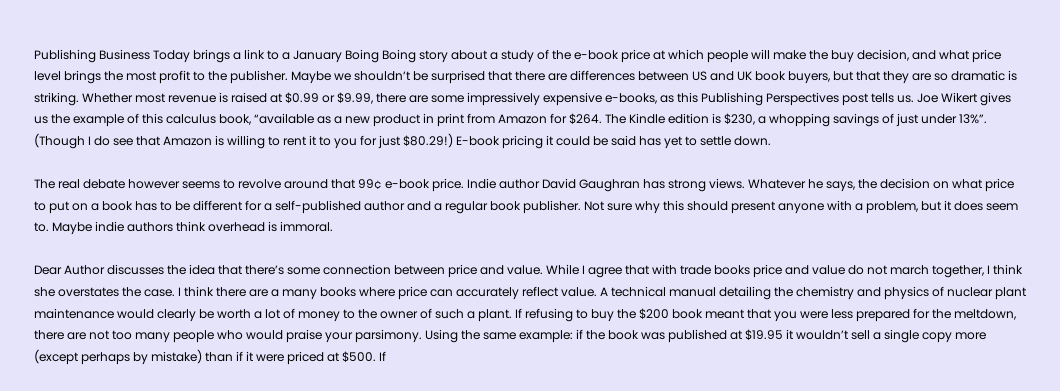Publishing Business Today brings a link to a January Boing Boing story about a study of the e-book price at which people will make the buy decision, and what price level brings the most profit to the publisher. Maybe we shouldn’t be surprised that there are differences between US and UK book buyers, but that they are so dramatic is striking. Whether most revenue is raised at $0.99 or $9.99, there are some impressively expensive e-books, as this Publishing Perspectives post tells us. Joe Wikert gives us the example of this calculus book, “available as a new product in print from Amazon for $264. The Kindle edition is $230, a whopping savings of just under 13%”. (Though I do see that Amazon is willing to rent it to you for just $80.29!) E-book pricing it could be said has yet to settle down.

The real debate however seems to revolve around that 99¢ e-book price. Indie author David Gaughran has strong views. Whatever he says, the decision on what price to put on a book has to be different for a self-published author and a regular book publisher. Not sure why this should present anyone with a problem, but it does seem to. Maybe indie authors think overhead is immoral.

Dear Author discusses the idea that there’s some connection between price and value. While I agree that with trade books price and value do not march together, I think she overstates the case. I think there are a many books where price can accurately reflect value. A technical manual detailing the chemistry and physics of nuclear plant maintenance would clearly be worth a lot of money to the owner of such a plant. If refusing to buy the $200 book meant that you were less prepared for the meltdown, there are not too many people who would praise your parsimony. Using the same example: if the book was published at $19.95 it wouldn’t sell a single copy more (except perhaps by mistake) than if it were priced at $500. If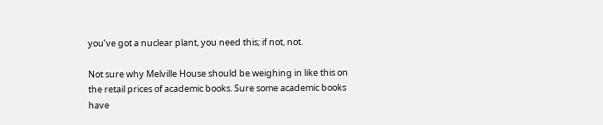you’ve got a nuclear plant, you need this; if not, not.

Not sure why Melville House should be weighing in like this on the retail prices of academic books. Sure some academic books have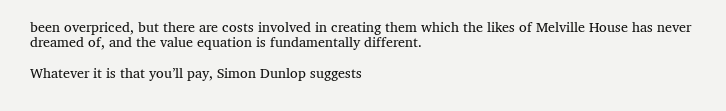been overpriced, but there are costs involved in creating them which the likes of Melville House has never dreamed of, and the value equation is fundamentally different.

Whatever it is that you’ll pay, Simon Dunlop suggests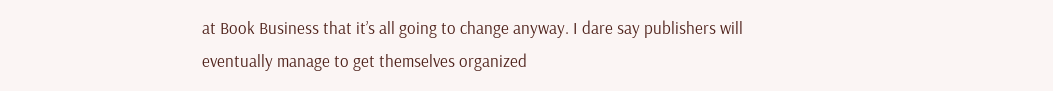at Book Business that it’s all going to change anyway. I dare say publishers will eventually manage to get themselves organized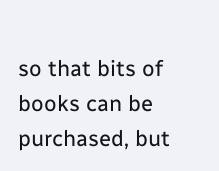so that bits of books can be purchased, but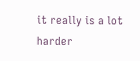it really is a lot harder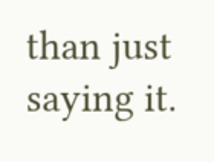than just saying it.